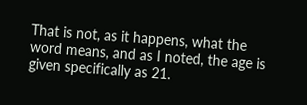That is not, as it happens, what the word means, and as I noted, the age is
given specifically as 21.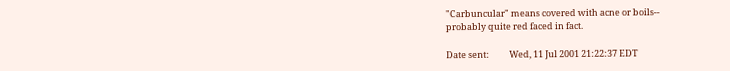"Carbuncular" means covered with acne or boils--
probably quite red faced in fact.

Date sent:          Wed, 11 Jul 2001 21:22:37 EDT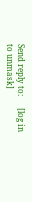Send reply to:      [log in to unmask]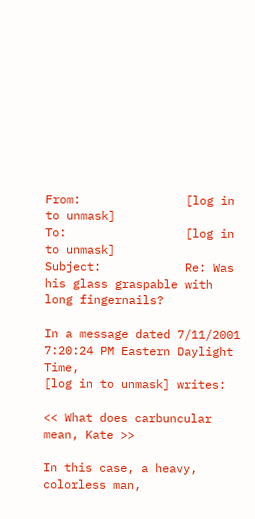From:               [log in to unmask]
To:                 [log in to unmask]
Subject:            Re: Was his glass graspable with long fingernails?

In a message dated 7/11/2001 7:20:24 PM Eastern Daylight Time,
[log in to unmask] writes:

<< What does carbuncular mean, Kate >>

In this case, a heavy, colorless man,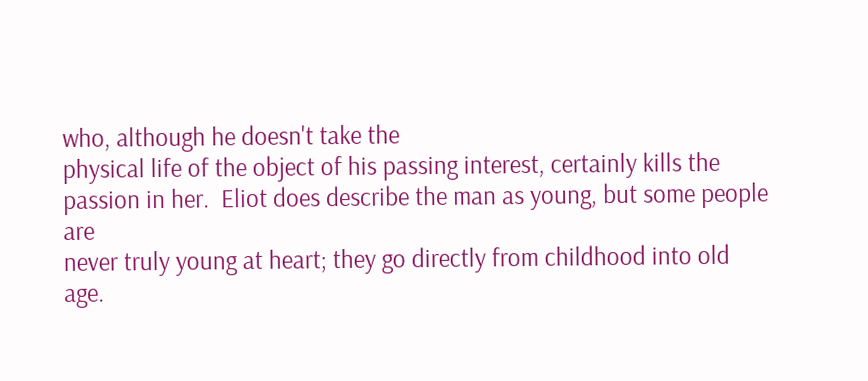who, although he doesn't take the
physical life of the object of his passing interest, certainly kills the
passion in her.  Eliot does describe the man as young, but some people are
never truly young at heart; they go directly from childhood into old age.